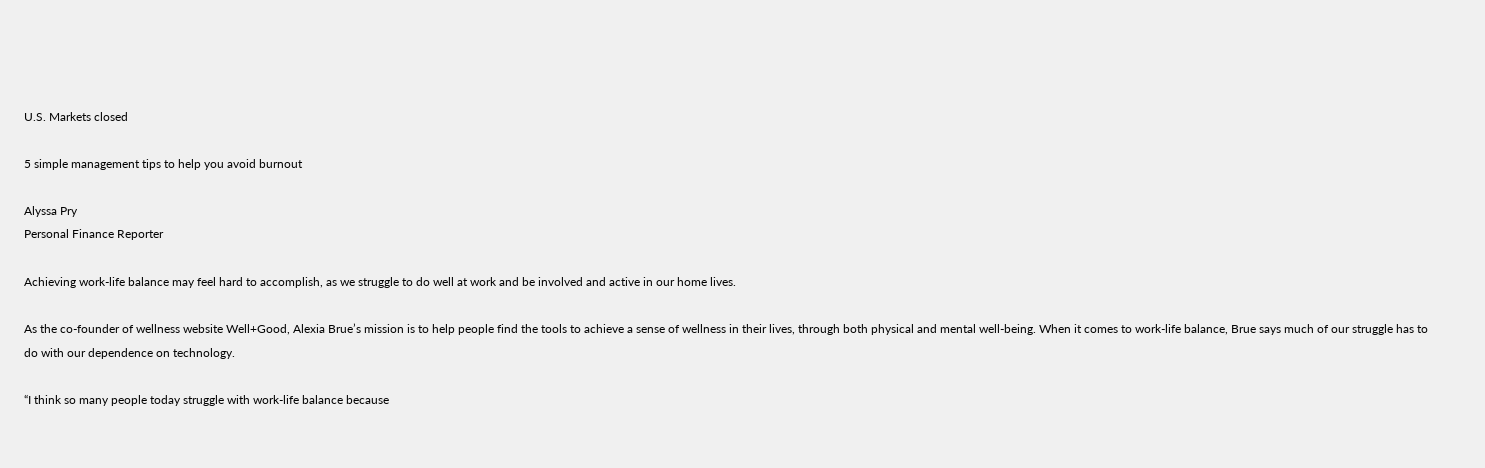U.S. Markets closed

5 simple management tips to help you avoid burnout

Alyssa Pry
Personal Finance Reporter

Achieving work-life balance may feel hard to accomplish, as we struggle to do well at work and be involved and active in our home lives.

As the co-founder of wellness website Well+Good, Alexia Brue’s mission is to help people find the tools to achieve a sense of wellness in their lives, through both physical and mental well-being. When it comes to work-life balance, Brue says much of our struggle has to do with our dependence on technology.

“I think so many people today struggle with work-life balance because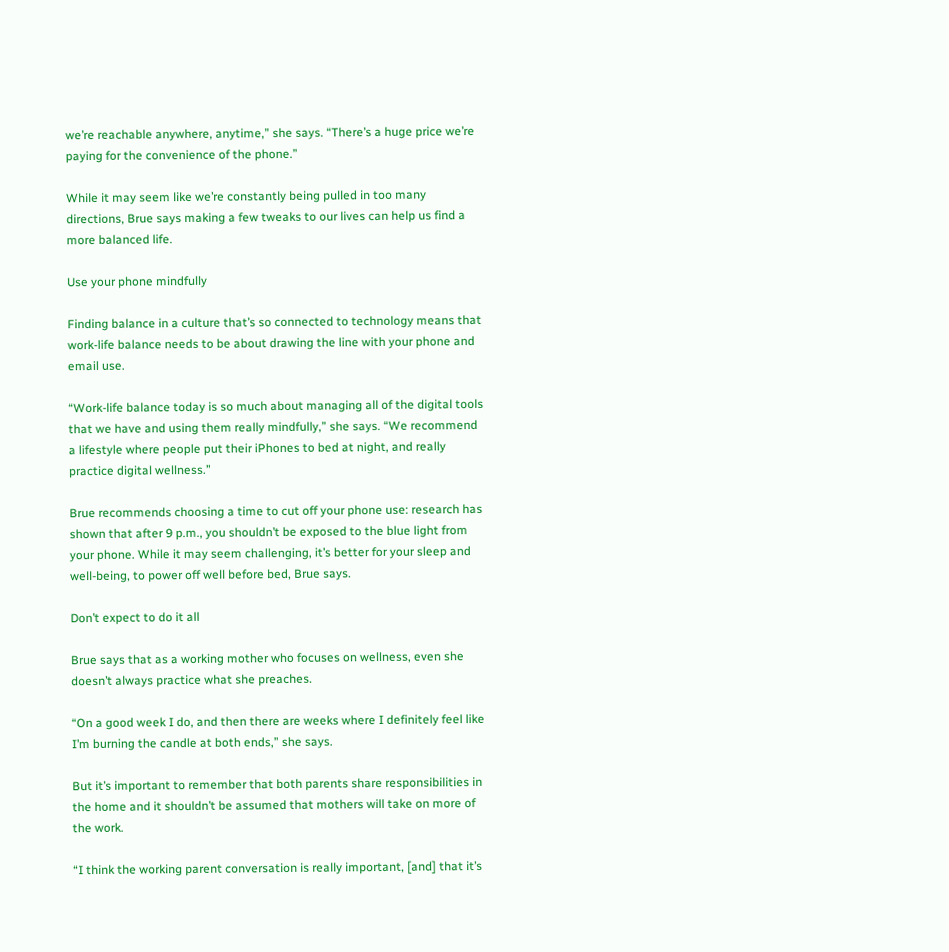we’re reachable anywhere, anytime,” she says. “There’s a huge price we’re paying for the convenience of the phone.”

While it may seem like we’re constantly being pulled in too many directions, Brue says making a few tweaks to our lives can help us find a more balanced life.

Use your phone mindfully

Finding balance in a culture that’s so connected to technology means that work-life balance needs to be about drawing the line with your phone and email use.

“Work-life balance today is so much about managing all of the digital tools that we have and using them really mindfully,” she says. “We recommend a lifestyle where people put their iPhones to bed at night, and really practice digital wellness.”

Brue recommends choosing a time to cut off your phone use: research has shown that after 9 p.m., you shouldn’t be exposed to the blue light from your phone. While it may seem challenging, it’s better for your sleep and well-being, to power off well before bed, Brue says.

Don’t expect to do it all

Brue says that as a working mother who focuses on wellness, even she doesn’t always practice what she preaches.

“On a good week I do, and then there are weeks where I definitely feel like I’m burning the candle at both ends,” she says.

But it’s important to remember that both parents share responsibilities in the home and it shouldn’t be assumed that mothers will take on more of the work.

“I think the working parent conversation is really important, [and] that it’s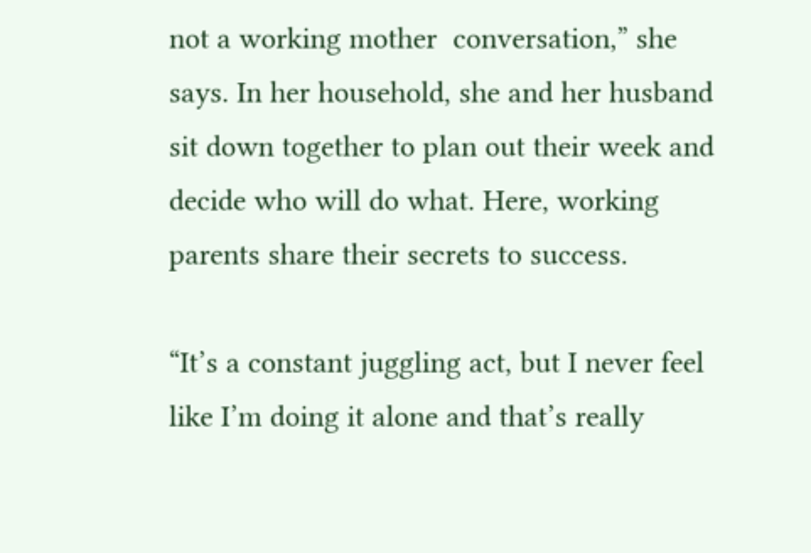not a working mother  conversation,” she says. In her household, she and her husband sit down together to plan out their week and decide who will do what. Here, working parents share their secrets to success.

“It’s a constant juggling act, but I never feel like I’m doing it alone and that’s really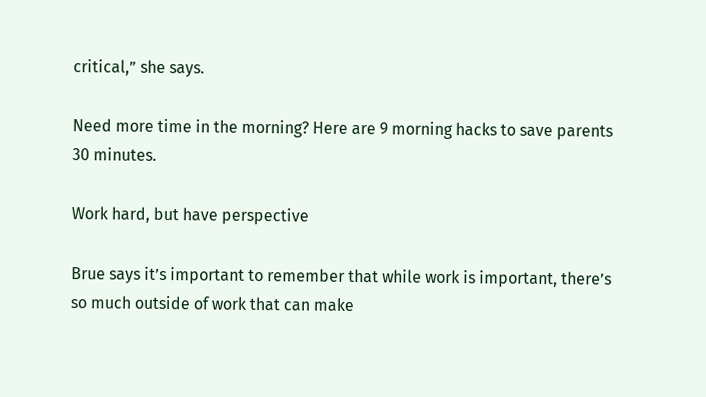critical,” she says.

Need more time in the morning? Here are 9 morning hacks to save parents 30 minutes.

Work hard, but have perspective

Brue says it’s important to remember that while work is important, there’s so much outside of work that can make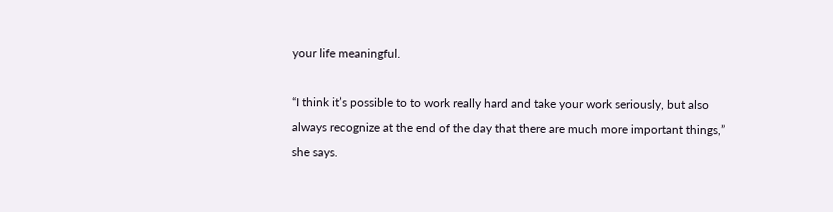your life meaningful.

“I think it’s possible to to work really hard and take your work seriously, but also always recognize at the end of the day that there are much more important things,” she says.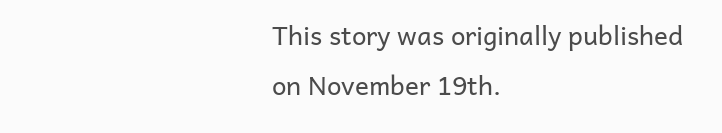This story was originally published on November 19th.